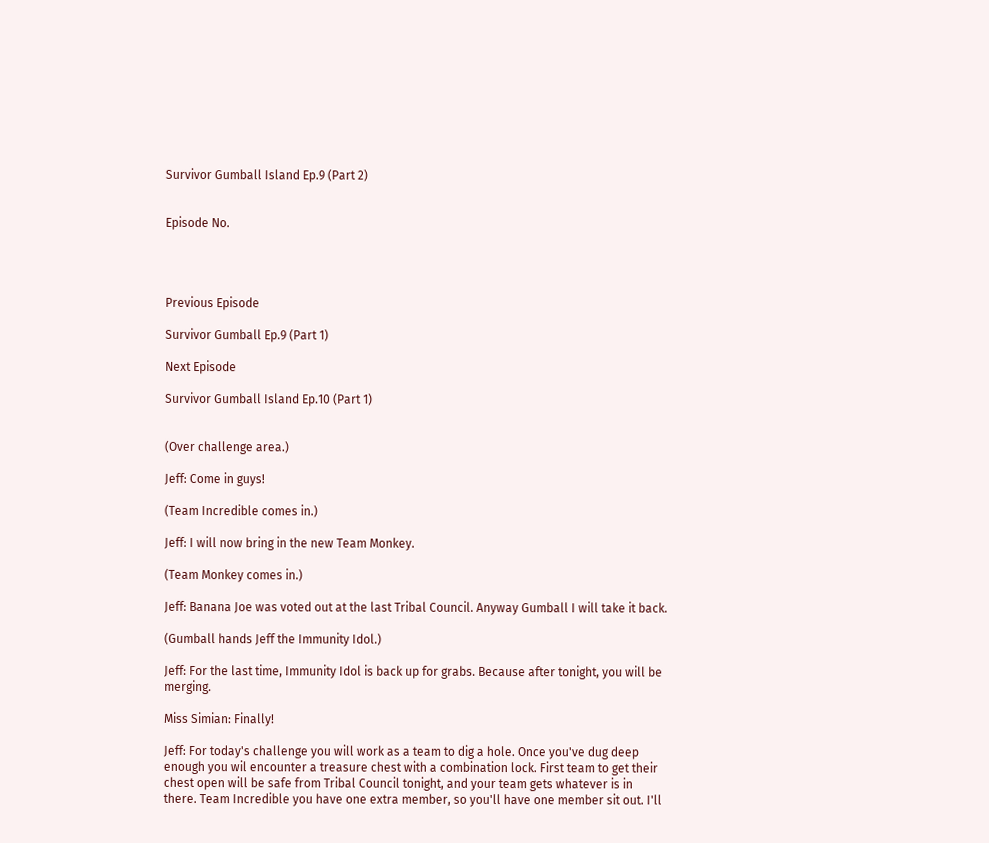Survivor Gumball Island Ep.9 (Part 2)


Episode No.




Previous Episode

Survivor Gumball Ep.9 (Part 1)

Next Episode

Survivor Gumball Island Ep.10 (Part 1)


(Over challenge area.)

Jeff: Come in guys!

(Team Incredible comes in.)

Jeff: I will now bring in the new Team Monkey.

(Team Monkey comes in.)

Jeff: Banana Joe was voted out at the last Tribal Council. Anyway Gumball I will take it back.

(Gumball hands Jeff the Immunity Idol.)

Jeff: For the last time, Immunity Idol is back up for grabs. Because after tonight, you will be merging.

Miss Simian: Finally!

Jeff: For today's challenge you will work as a team to dig a hole. Once you've dug deep enough you wil encounter a treasure chest with a combination lock. First team to get their chest open will be safe from Tribal Council tonight, and your team gets whatever is in there. Team Incredible you have one extra member, so you'll have one member sit out. I'll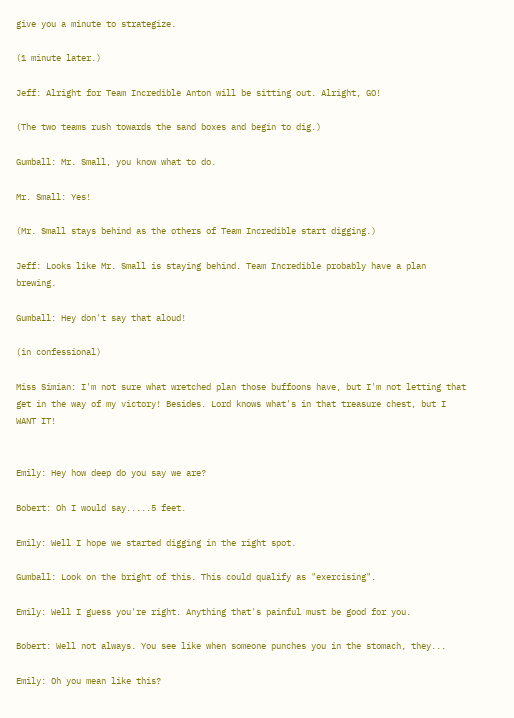give you a minute to strategize.

(1 minute later.)

Jeff: Alright for Team Incredible Anton will be sitting out. Alright, GO!

(The two teams rush towards the sand boxes and begin to dig.)

Gumball: Mr. Small, you know what to do.

Mr. Small: Yes!

(Mr. Small stays behind as the others of Team Incredible start digging.)

Jeff: Looks like Mr. Small is staying behind. Team Incredible probably have a plan brewing.

Gumball: Hey don't say that aloud!

(in confessional)

Miss Simian: I'm not sure what wretched plan those buffoons have, but I'm not letting that get in the way of my victory! Besides. Lord knows what's in that treasure chest, but I WANT IT!


Emily: Hey how deep do you say we are?

Bobert: Oh I would say.....5 feet.

Emily: Well I hope we started digging in the right spot.

Gumball: Look on the bright of this. This could qualify as "exercising".

Emily: Well I guess you're right. Anything that's painful must be good for you.

Bobert: Well not always. You see like when someone punches you in the stomach, they...

Emily: Oh you mean like this?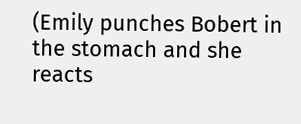(Emily punches Bobert in the stomach and she reacts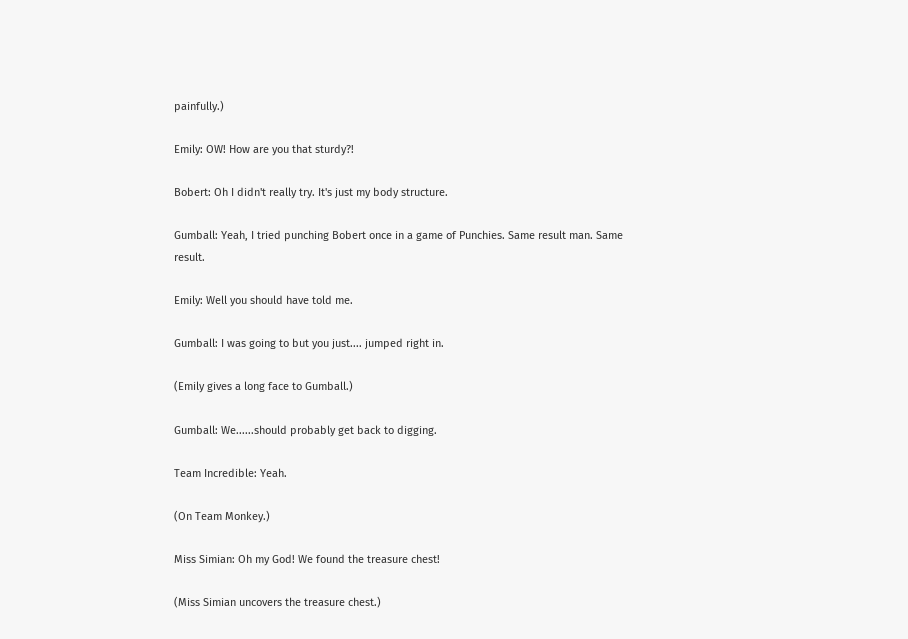painfully.)

Emily: OW! How are you that sturdy?!

Bobert: Oh I didn't really try. It's just my body structure.

Gumball: Yeah, I tried punching Bobert once in a game of Punchies. Same result man. Same result.

Emily: Well you should have told me.

Gumball: I was going to but you just.... jumped right in.

(Emily gives a long face to Gumball.)

Gumball: We......should probably get back to digging.

Team Incredible: Yeah.

(On Team Monkey.)

Miss Simian: Oh my God! We found the treasure chest!

(Miss Simian uncovers the treasure chest.)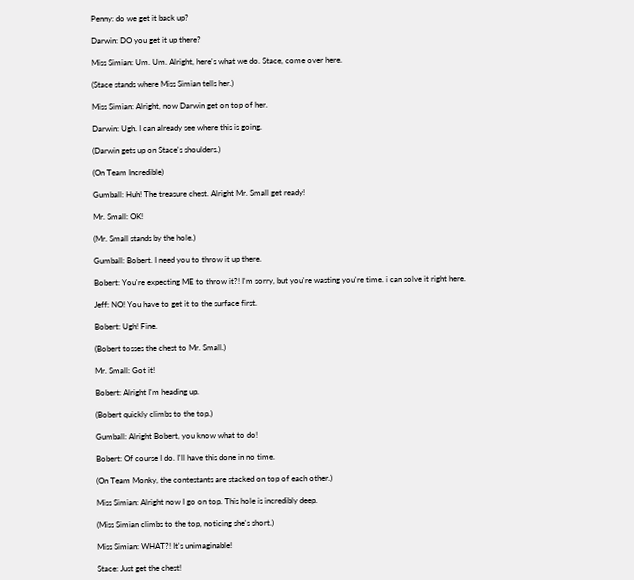Penny: do we get it back up?

Darwin: DO you get it up there?

Miss Simian: Um. Um. Alright, here's what we do. Stace, come over here.

(Stace stands where Miss Simian tells her.)

Miss Simian: Alright, now Darwin get on top of her.

Darwin: Ugh. I can already see where this is going.

(Darwin gets up on Stace's shoulders.)

(On Team Incredible)

Gumball: Huh! The treasure chest. Alright Mr. Small get ready!

Mr. Small: OK!

(Mr. Small stands by the hole.)

Gumball: Bobert. I need you to throw it up there.

Bobert: You're expecting ME to throw it?! I'm sorry, but you're wasting you're time. i can solve it right here.

Jeff: NO! You have to get it to the surface first.

Bobert: Ugh! Fine.

(Bobert tosses the chest to Mr. Small.)

Mr. Small: Got it!

Bobert: Alright I'm heading up.

(Bobert quickly climbs to the top.)

Gumball: Alright Bobert, you know what to do!

Bobert: Of course I do. I'll have this done in no time.

(On Team Monky, the contestants are stacked on top of each other.)

Miss Simian: Alright now I go on top. This hole is incredibly deep.

(Miss Simian climbs to the top, noticing she's short.)

Miss Simian: WHAT?! It's unimaginable!

Stace: Just get the chest!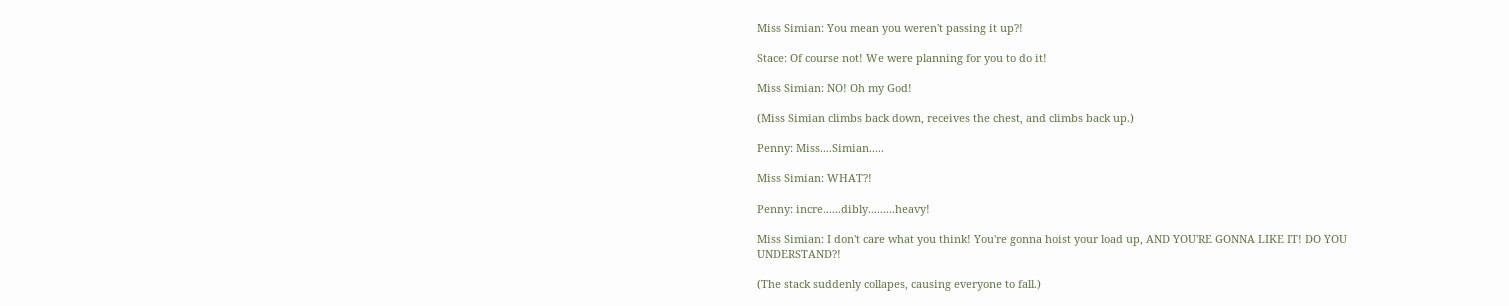Miss Simian: You mean you weren't passing it up?!

Stace: Of course not! We were planning for you to do it!

Miss Simian: NO! Oh my God!

(Miss Simian climbs back down, receives the chest, and climbs back up.)

Penny: Miss....Simian.....

Miss Simian: WHAT?!

Penny: incre......dibly.........heavy!

Miss Simian: I don't care what you think! You're gonna hoist your load up, AND YOU'RE GONNA LIKE IT! DO YOU UNDERSTAND?!

(The stack suddenly collapes, causing everyone to fall.)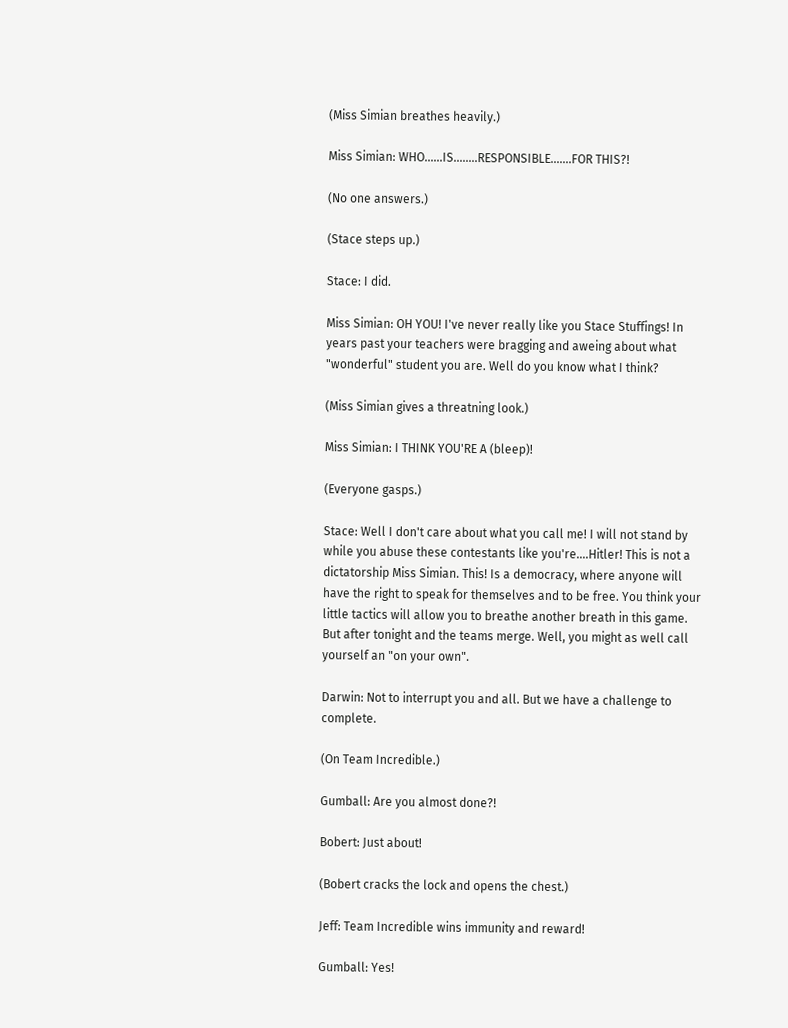(Miss Simian breathes heavily.)

Miss Simian: WHO......IS........RESPONSIBLE.......FOR THIS?!

(No one answers.)

(Stace steps up.)

Stace: I did.

Miss Simian: OH YOU! I've never really like you Stace Stuffings! In years past your teachers were bragging and aweing about what "wonderful" student you are. Well do you know what I think?

(Miss Simian gives a threatning look.)

Miss Simian: I THINK YOU'RE A (bleep)!

(Everyone gasps.)

Stace: Well I don't care about what you call me! I will not stand by while you abuse these contestants like you're....Hitler! This is not a dictatorship Miss Simian. This! Is a democracy, where anyone will have the right to speak for themselves and to be free. You think your little tactics will allow you to breathe another breath in this game. But after tonight and the teams merge. Well, you might as well call yourself an "on your own".

Darwin: Not to interrupt you and all. But we have a challenge to complete.

(On Team Incredible.)

Gumball: Are you almost done?!

Bobert: Just about!

(Bobert cracks the lock and opens the chest.)

Jeff: Team Incredible wins immunity and reward!

Gumball: Yes!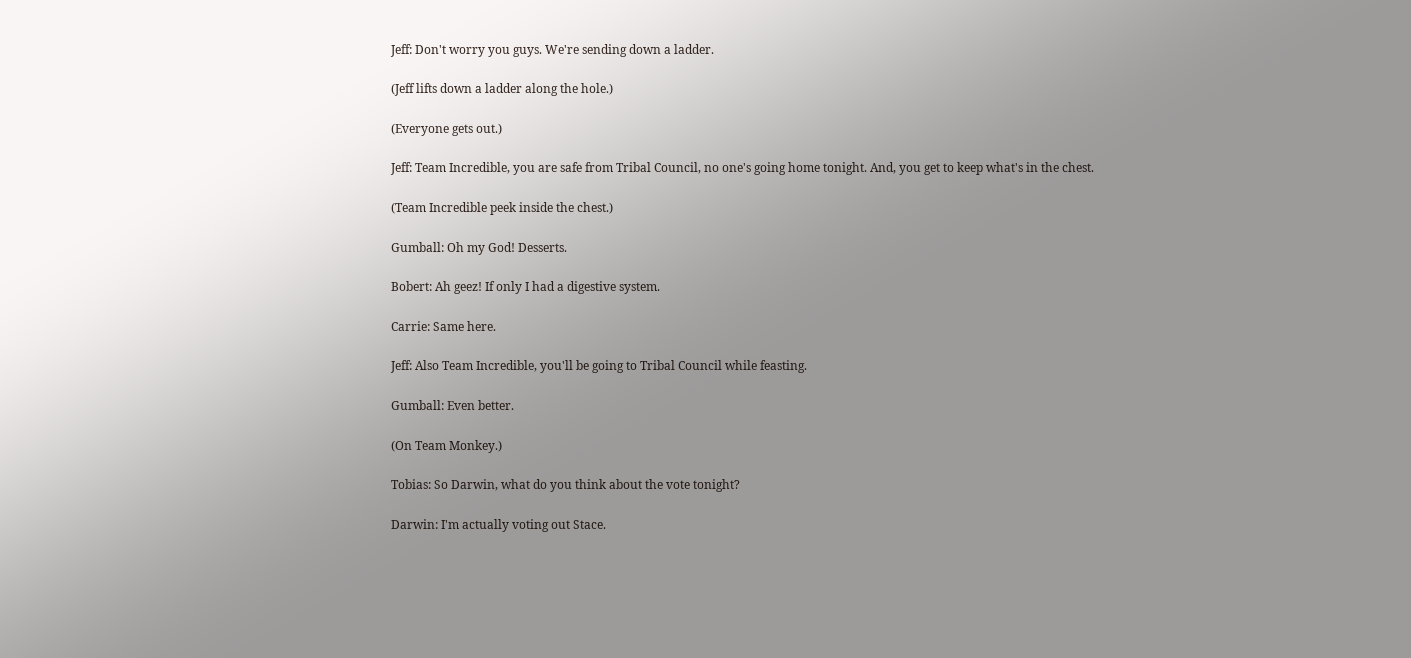Jeff: Don't worry you guys. We're sending down a ladder.

(Jeff lifts down a ladder along the hole.)

(Everyone gets out.)

Jeff: Team Incredible, you are safe from Tribal Council, no one's going home tonight. And, you get to keep what's in the chest.

(Team Incredible peek inside the chest.)

Gumball: Oh my God! Desserts.

Bobert: Ah geez! If only I had a digestive system.

Carrie: Same here.

Jeff: Also Team Incredible, you'll be going to Tribal Council while feasting.

Gumball: Even better.

(On Team Monkey.)

Tobias: So Darwin, what do you think about the vote tonight?

Darwin: I'm actually voting out Stace.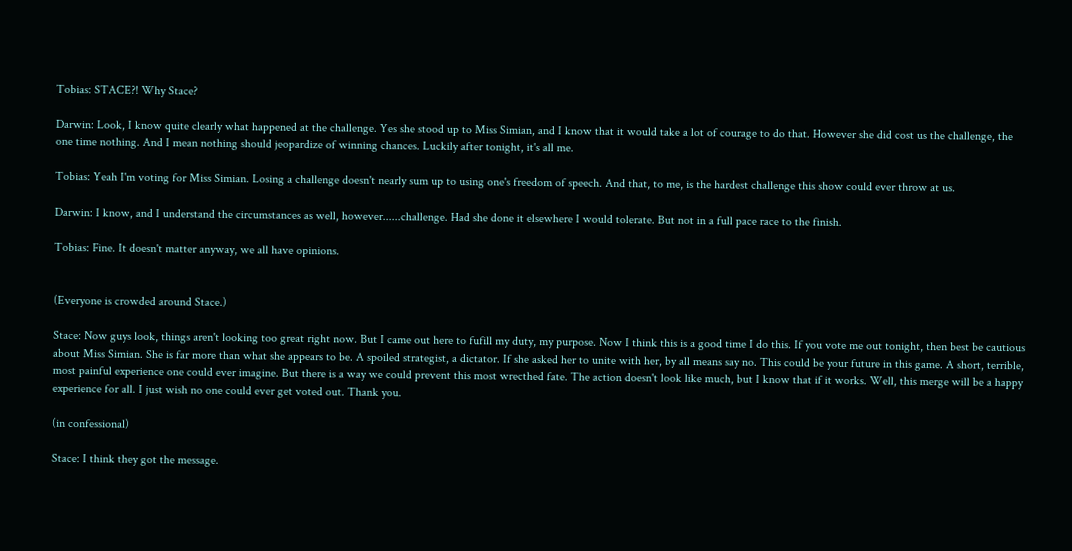Tobias: STACE?! Why Stace?

Darwin: Look, I know quite clearly what happened at the challenge. Yes she stood up to Miss Simian, and I know that it would take a lot of courage to do that. However she did cost us the challenge, the one time nothing. And I mean nothing should jeopardize of winning chances. Luckily after tonight, it's all me.

Tobias: Yeah I'm voting for Miss Simian. Losing a challenge doesn't nearly sum up to using one's freedom of speech. And that, to me, is the hardest challenge this show could ever throw at us.

Darwin: I know, and I understand the circumstances as well, however......challenge. Had she done it elsewhere I would tolerate. But not in a full pace race to the finish.

Tobias: Fine. It doesn't matter anyway, we all have opinions.


(Everyone is crowded around Stace.)

Stace: Now guys look, things aren't looking too great right now. But I came out here to fufill my duty, my purpose. Now I think this is a good time I do this. If you vote me out tonight, then best be cautious about Miss Simian. She is far more than what she appears to be. A spoiled strategist, a dictator. If she asked her to unite with her, by all means say no. This could be your future in this game. A short, terrible, most painful experience one could ever imagine. But there is a way we could prevent this most wrecthed fate. The action doesn't look like much, but I know that if it works. Well, this merge will be a happy experience for all. I just wish no one could ever get voted out. Thank you.

(in confessional)

Stace: I think they got the message.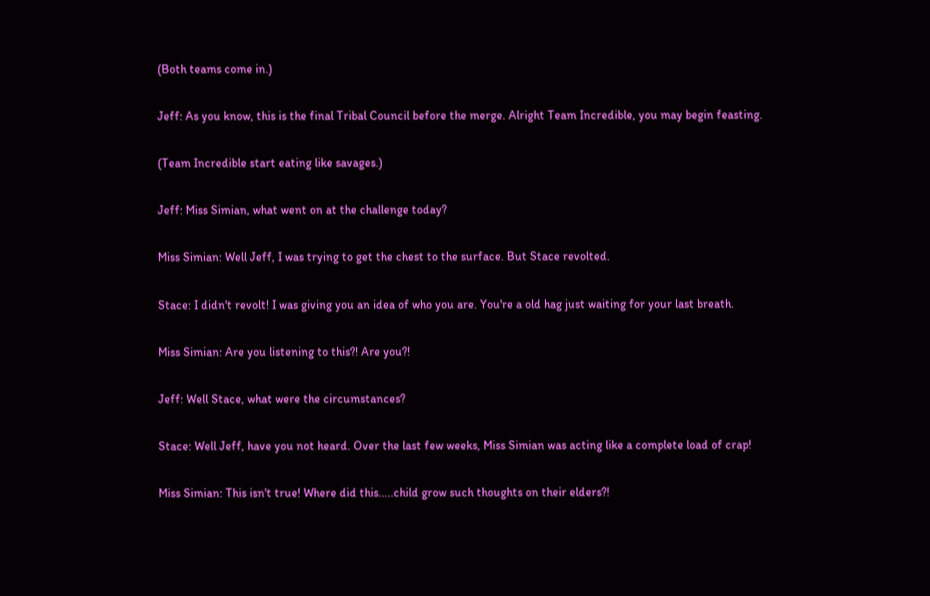(Both teams come in.)

Jeff: As you know, this is the final Tribal Council before the merge. Alright Team Incredible, you may begin feasting.

(Team Incredible start eating like savages.)

Jeff: Miss Simian, what went on at the challenge today?

Miss Simian: Well Jeff, I was trying to get the chest to the surface. But Stace revolted.

Stace: I didn't revolt! I was giving you an idea of who you are. You're a old hag just waiting for your last breath.

Miss Simian: Are you listening to this?! Are you?!

Jeff: Well Stace, what were the circumstances?

Stace: Well Jeff, have you not heard. Over the last few weeks, Miss Simian was acting like a complete load of crap!

Miss Simian: This isn't true! Where did this.....child grow such thoughts on their elders?!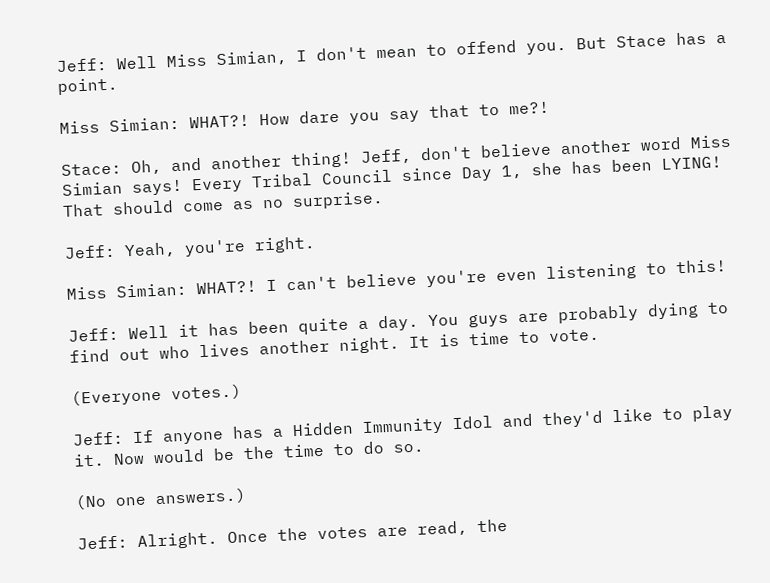Jeff: Well Miss Simian, I don't mean to offend you. But Stace has a point.

Miss Simian: WHAT?! How dare you say that to me?!

Stace: Oh, and another thing! Jeff, don't believe another word Miss Simian says! Every Tribal Council since Day 1, she has been LYING! That should come as no surprise.

Jeff: Yeah, you're right.

Miss Simian: WHAT?! I can't believe you're even listening to this!

Jeff: Well it has been quite a day. You guys are probably dying to find out who lives another night. It is time to vote.

(Everyone votes.)

Jeff: If anyone has a Hidden Immunity Idol and they'd like to play it. Now would be the time to do so.

(No one answers.)

Jeff: Alright. Once the votes are read, the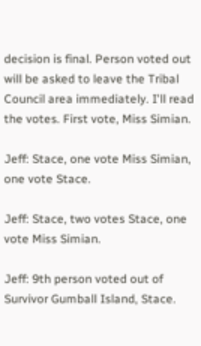decision is final. Person voted out will be asked to leave the Tribal Council area immediately. I'll read the votes. First vote, Miss Simian.

Jeff: Stace, one vote Miss Simian, one vote Stace.

Jeff: Stace, two votes Stace, one vote Miss Simian.

Jeff: 9th person voted out of Survivor Gumball Island, Stace.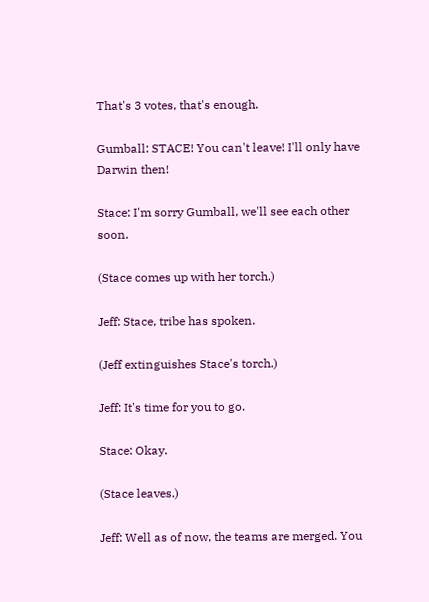That's 3 votes, that's enough.

Gumball: STACE! You can't leave! I'll only have Darwin then!

Stace: I'm sorry Gumball, we'll see each other soon.

(Stace comes up with her torch.)

Jeff: Stace, tribe has spoken.

(Jeff extinguishes Stace's torch.)

Jeff: It's time for you to go.

Stace: Okay.

(Stace leaves.)

Jeff: Well as of now, the teams are merged. You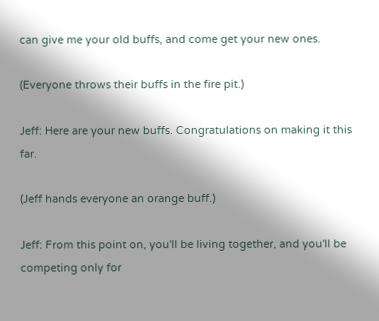can give me your old buffs, and come get your new ones.

(Everyone throws their buffs in the fire pit.)

Jeff: Here are your new buffs. Congratulations on making it this far.

(Jeff hands everyone an orange buff.)

Jeff: From this point on, you'll be living together, and you'll be competing only for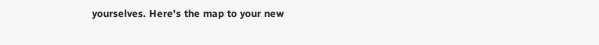yourselves. Here's the map to your new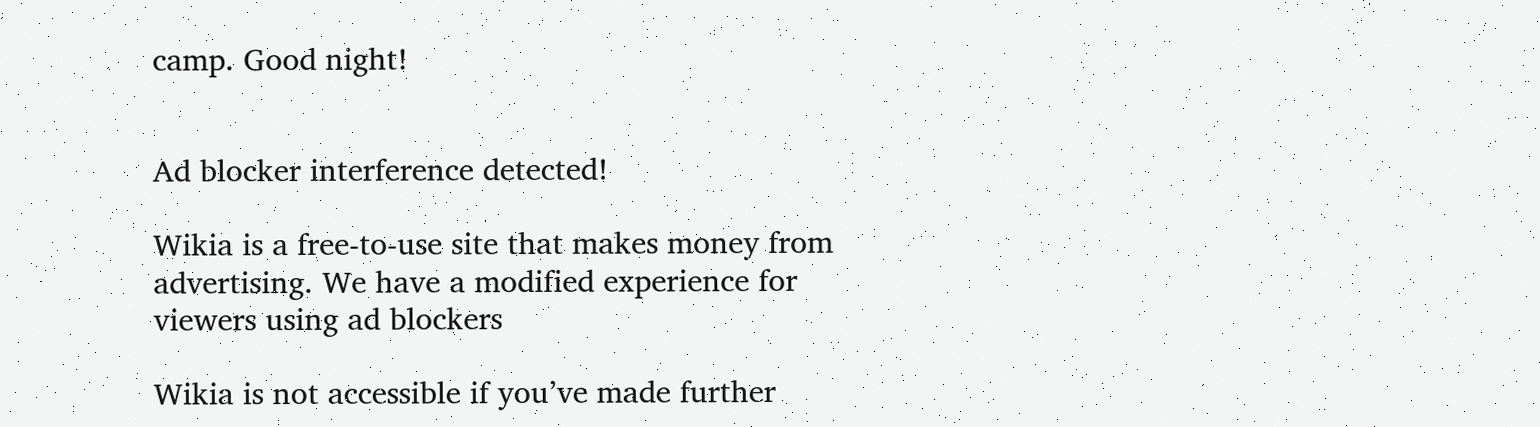camp. Good night!


Ad blocker interference detected!

Wikia is a free-to-use site that makes money from advertising. We have a modified experience for viewers using ad blockers

Wikia is not accessible if you’ve made further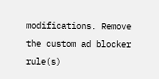modifications. Remove the custom ad blocker rule(s)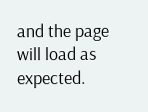and the page will load as expected.